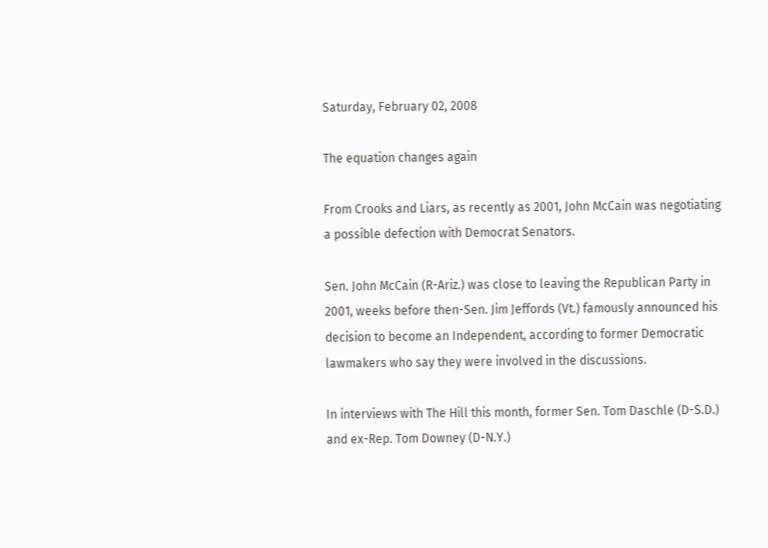Saturday, February 02, 2008

The equation changes again

From Crooks and Liars, as recently as 2001, John McCain was negotiating a possible defection with Democrat Senators.

Sen. John McCain (R-Ariz.) was close to leaving the Republican Party in 2001, weeks before then-Sen. Jim Jeffords (Vt.) famously announced his decision to become an Independent, according to former Democratic lawmakers who say they were involved in the discussions.

In interviews with The Hill this month, former Sen. Tom Daschle (D-S.D.) and ex-Rep. Tom Downey (D-N.Y.)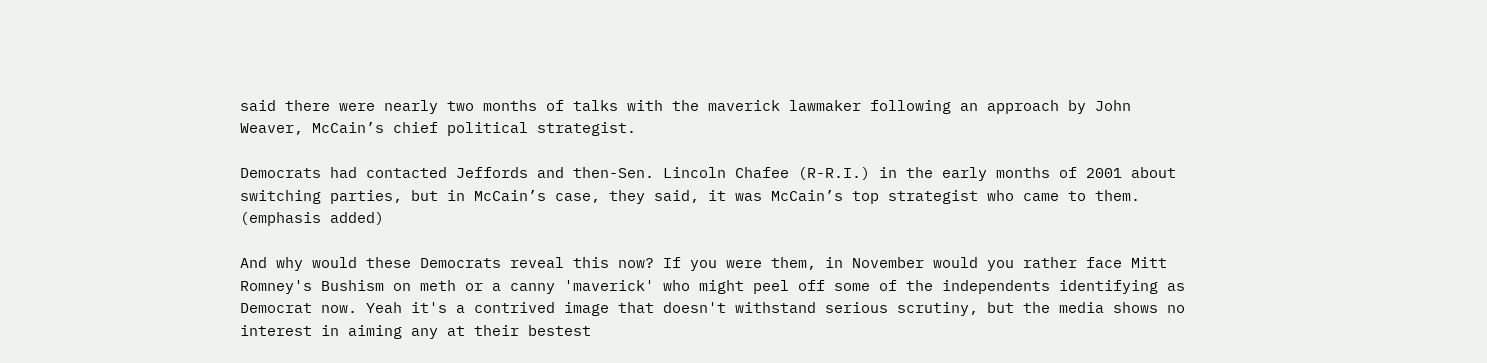said there were nearly two months of talks with the maverick lawmaker following an approach by John Weaver, McCain’s chief political strategist.

Democrats had contacted Jeffords and then-Sen. Lincoln Chafee (R-R.I.) in the early months of 2001 about switching parties, but in McCain’s case, they said, it was McCain’s top strategist who came to them. (emphasis added)

And why would these Democrats reveal this now? If you were them, in November would you rather face Mitt Romney's Bushism on meth or a canny 'maverick' who might peel off some of the independents identifying as Democrat now. Yeah it's a contrived image that doesn't withstand serious scrutiny, but the media shows no interest in aiming any at their bestest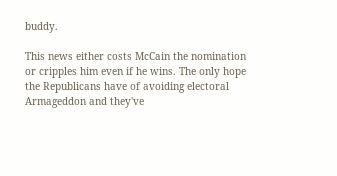buddy.

This news either costs McCain the nomination or cripples him even if he wins. The only hope the Republicans have of avoiding electoral Armageddon and they've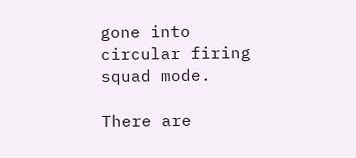gone into circular firing squad mode.

There are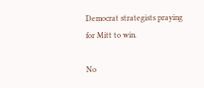Democrat strategists praying for Mitt to win.

No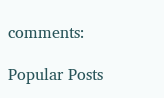comments:

Popular Posts